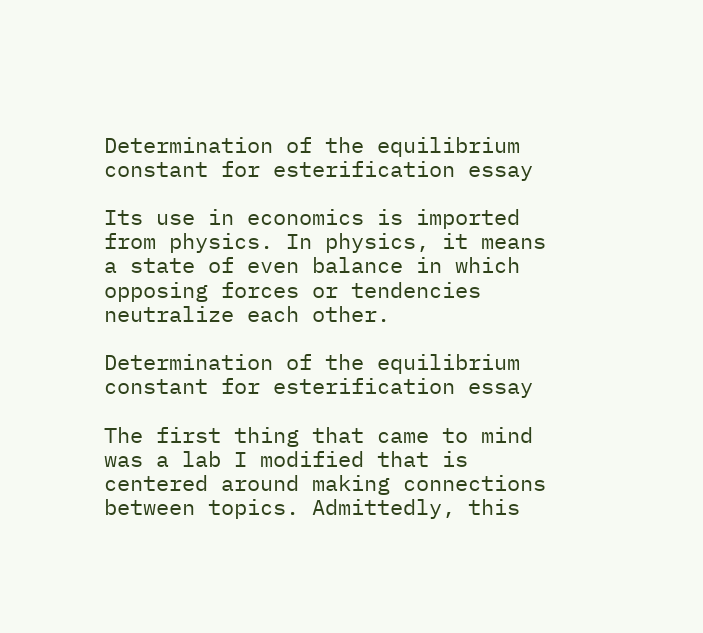Determination of the equilibrium constant for esterification essay

Its use in economics is imported from physics. In physics, it means a state of even balance in which opposing forces or tendencies neutralize each other.

Determination of the equilibrium constant for esterification essay

The first thing that came to mind was a lab I modified that is centered around making connections between topics. Admittedly, this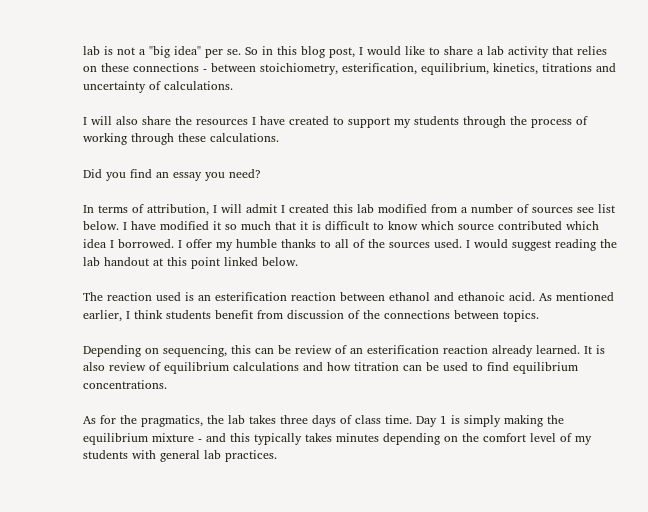lab is not a "big idea" per se. So in this blog post, I would like to share a lab activity that relies on these connections - between stoichiometry, esterification, equilibrium, kinetics, titrations and uncertainty of calculations.

I will also share the resources I have created to support my students through the process of working through these calculations.

Did you find an essay you need?

In terms of attribution, I will admit I created this lab modified from a number of sources see list below. I have modified it so much that it is difficult to know which source contributed which idea I borrowed. I offer my humble thanks to all of the sources used. I would suggest reading the lab handout at this point linked below.

The reaction used is an esterification reaction between ethanol and ethanoic acid. As mentioned earlier, I think students benefit from discussion of the connections between topics.

Depending on sequencing, this can be review of an esterification reaction already learned. It is also review of equilibrium calculations and how titration can be used to find equilibrium concentrations.

As for the pragmatics, the lab takes three days of class time. Day 1 is simply making the equilibrium mixture - and this typically takes minutes depending on the comfort level of my students with general lab practices.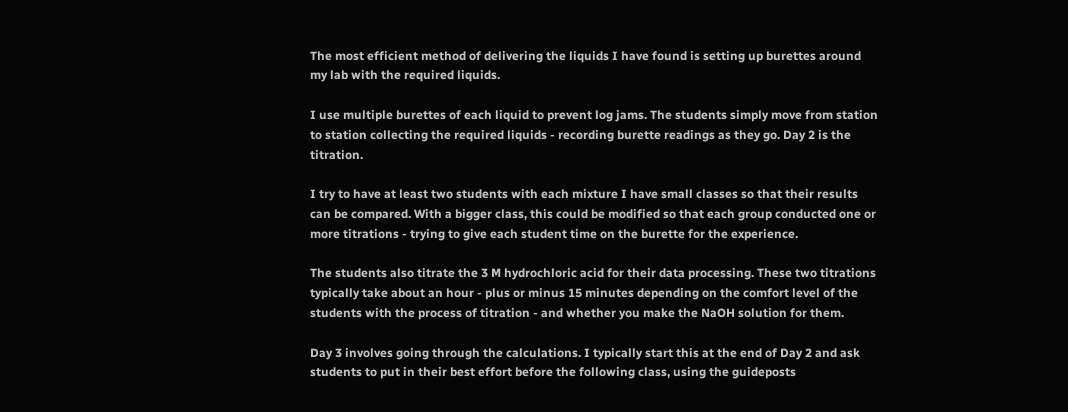The most efficient method of delivering the liquids I have found is setting up burettes around my lab with the required liquids.

I use multiple burettes of each liquid to prevent log jams. The students simply move from station to station collecting the required liquids - recording burette readings as they go. Day 2 is the titration.

I try to have at least two students with each mixture I have small classes so that their results can be compared. With a bigger class, this could be modified so that each group conducted one or more titrations - trying to give each student time on the burette for the experience.

The students also titrate the 3 M hydrochloric acid for their data processing. These two titrations typically take about an hour - plus or minus 15 minutes depending on the comfort level of the students with the process of titration - and whether you make the NaOH solution for them.

Day 3 involves going through the calculations. I typically start this at the end of Day 2 and ask students to put in their best effort before the following class, using the guideposts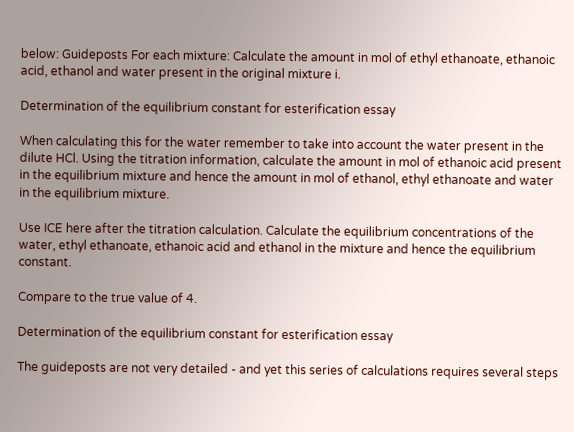below: Guideposts For each mixture: Calculate the amount in mol of ethyl ethanoate, ethanoic acid, ethanol and water present in the original mixture i.

Determination of the equilibrium constant for esterification essay

When calculating this for the water remember to take into account the water present in the dilute HCl. Using the titration information, calculate the amount in mol of ethanoic acid present in the equilibrium mixture and hence the amount in mol of ethanol, ethyl ethanoate and water in the equilibrium mixture.

Use ICE here after the titration calculation. Calculate the equilibrium concentrations of the water, ethyl ethanoate, ethanoic acid and ethanol in the mixture and hence the equilibrium constant.

Compare to the true value of 4.

Determination of the equilibrium constant for esterification essay

The guideposts are not very detailed - and yet this series of calculations requires several steps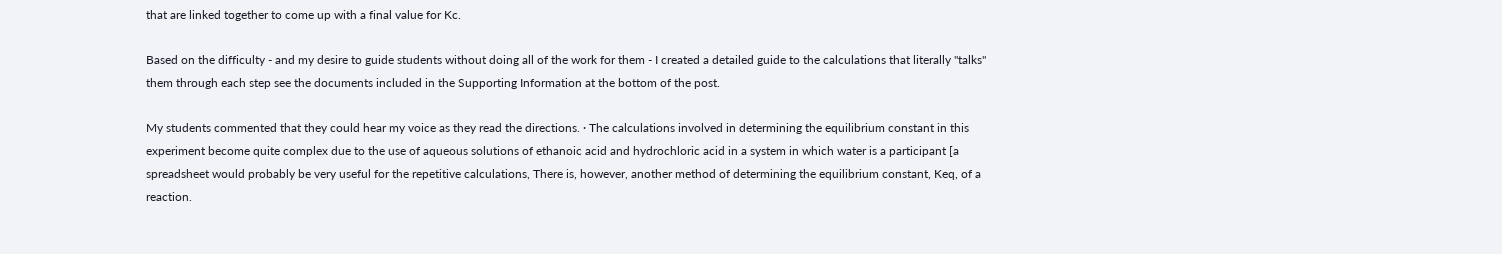that are linked together to come up with a final value for Kc.

Based on the difficulty - and my desire to guide students without doing all of the work for them - I created a detailed guide to the calculations that literally "talks" them through each step see the documents included in the Supporting Information at the bottom of the post.

My students commented that they could hear my voice as they read the directions. · The calculations involved in determining the equilibrium constant in this experiment become quite complex due to the use of aqueous solutions of ethanoic acid and hydrochloric acid in a system in which water is a participant [a spreadsheet would probably be very useful for the repetitive calculations, There is, however, another method of determining the equilibrium constant, Keq, of a reaction.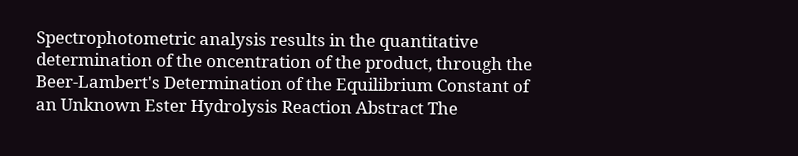Spectrophotometric analysis results in the quantitative determination of the oncentration of the product, through the Beer-Lambert's Determination of the Equilibrium Constant of an Unknown Ester Hydrolysis Reaction Abstract The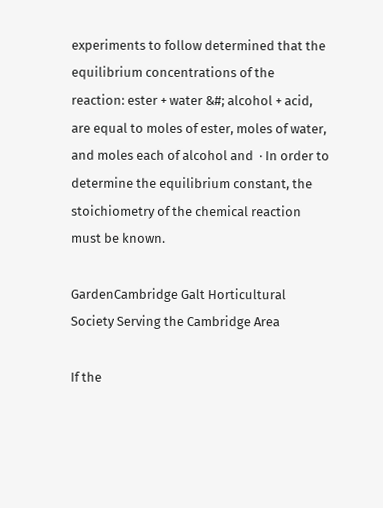experiments to follow determined that the equilibrium concentrations of the reaction: ester + water &#; alcohol + acid, are equal to moles of ester, moles of water, and moles each of alcohol and  · In order to determine the equilibrium constant, the stoichiometry of the chemical reaction must be known.

GardenCambridge Galt Horticultural Society Serving the Cambridge Area

If the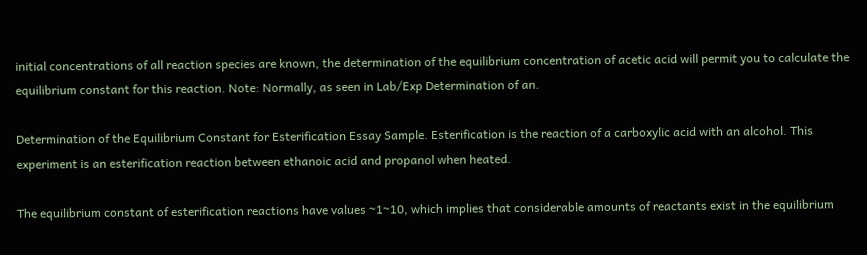initial concentrations of all reaction species are known, the determination of the equilibrium concentration of acetic acid will permit you to calculate the equilibrium constant for this reaction. Note: Normally, as seen in Lab/Exp Determination of an.

Determination of the Equilibrium Constant for Esterification Essay Sample. Esterification is the reaction of a carboxylic acid with an alcohol. This experiment is an esterification reaction between ethanoic acid and propanol when heated.

The equilibrium constant of esterification reactions have values ~1~10, which implies that considerable amounts of reactants exist in the equilibrium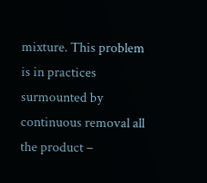mixture. This problem is in practices surmounted by continuous removal all the product –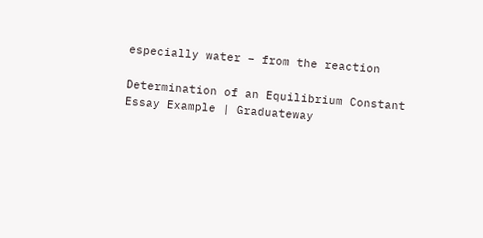especially water – from the reaction

Determination of an Equilibrium Constant Essay Example | Graduateway